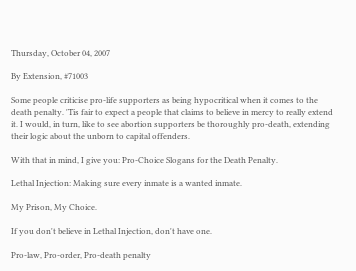Thursday, October 04, 2007

By Extension, #71003

Some people criticise pro-life supporters as being hypocritical when it comes to the death penalty. 'Tis fair to expect a people that claims to believe in mercy to really extend it. I would, in turn, like to see abortion supporters be thoroughly pro-death, extending their logic about the unborn to capital offenders.

With that in mind, I give you: Pro-Choice Slogans for the Death Penalty.

Lethal Injection: Making sure every inmate is a wanted inmate.

My Prison, My Choice.

If you don't believe in Lethal Injection, don't have one.

Pro-law, Pro-order, Pro-death penalty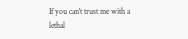If you can't trust me with a lethal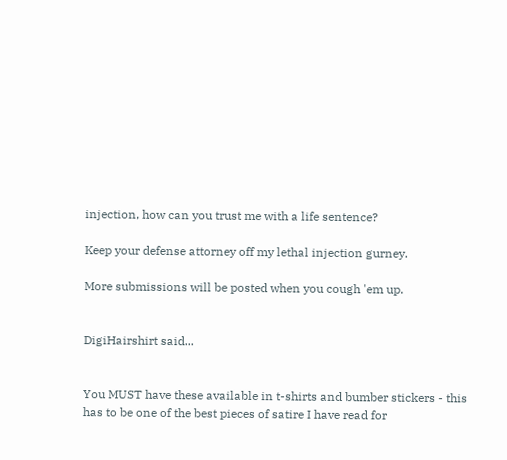injection, how can you trust me with a life sentence?

Keep your defense attorney off my lethal injection gurney.

More submissions will be posted when you cough 'em up.


DigiHairshirt said...


You MUST have these available in t-shirts and bumber stickers - this has to be one of the best pieces of satire I have read for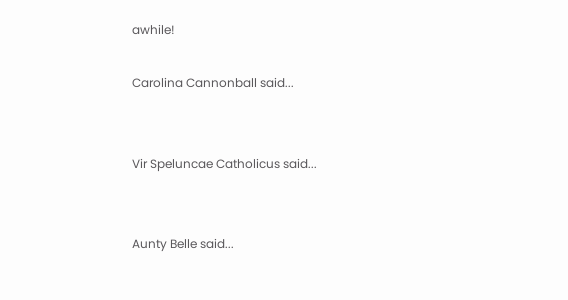awhile!

Carolina Cannonball said...


Vir Speluncae Catholicus said...


Aunty Belle said...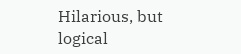Hilarious, but logical